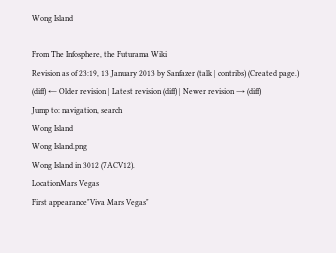Wong Island

From The Infosphere, the Futurama Wiki
Revision as of 23:19, 13 January 2013 by Sanfazer (talk | contribs) (Created page.)
(diff) ← Older revision | Latest revision (diff) | Newer revision → (diff)
Jump to: navigation, search
Wong Island
Wong Island.png
Wong Island in 3012 (7ACV12).
LocationMars Vegas
First appearance"Viva Mars Vegas"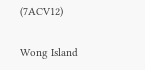(7ACV12)

Wong Island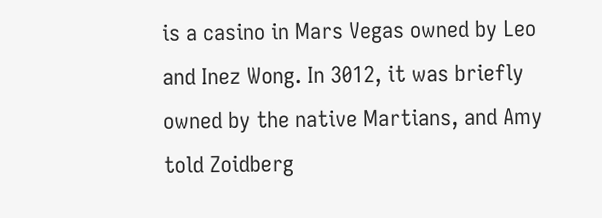is a casino in Mars Vegas owned by Leo and Inez Wong. In 3012, it was briefly owned by the native Martians, and Amy told Zoidberg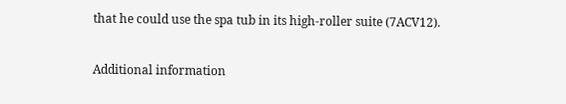that he could use the spa tub in its high-roller suite (7ACV12).

Additional information